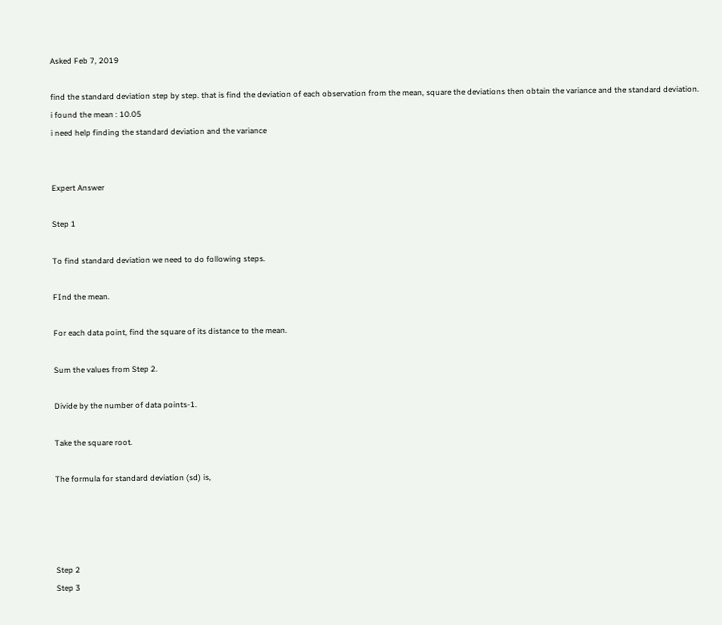Asked Feb 7, 2019

find the standard deviation step by step. that is find the deviation of each observation from the mean, square the deviations then obtain the variance and the standard deviation.
i found the mean : 10.05
i need help finding the standard deviation and the variance


Expert Answer

Step 1

To find standard deviation we need to do following steps.

FInd the mean.

For each data point, find the square of its distance to the mean.

Sum the values from Step 2.

Divide by the number of data points-1.

Take the square root.

The formula for standard deviation (sd) is,




Step 2
Step 3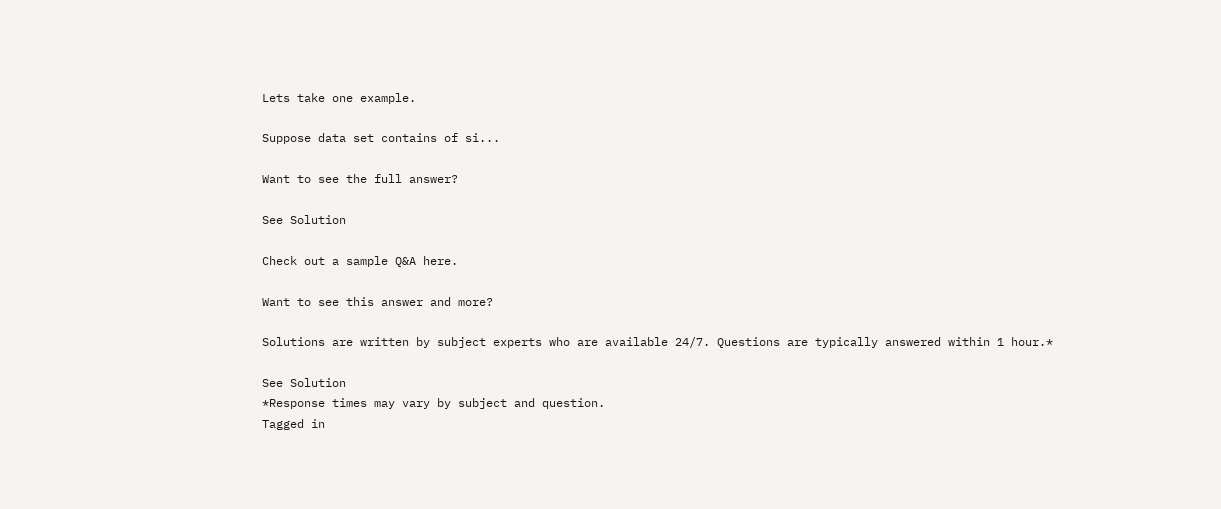Lets take one example.

Suppose data set contains of si...

Want to see the full answer?

See Solution

Check out a sample Q&A here.

Want to see this answer and more?

Solutions are written by subject experts who are available 24/7. Questions are typically answered within 1 hour.*

See Solution
*Response times may vary by subject and question.
Tagged in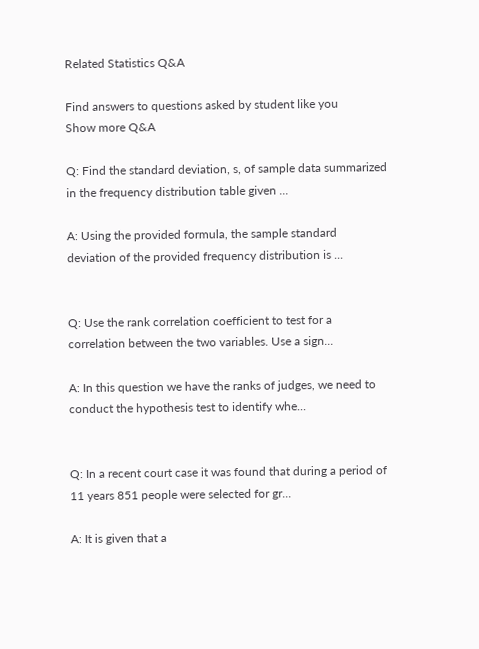Related Statistics Q&A

Find answers to questions asked by student like you
Show more Q&A

Q: Find the standard deviation, s, of sample data summarized in the frequency distribution table given ...

A: Using the provided formula, the sample standard deviation of the provided frequency distribution is ...


Q: Use the rank correlation coefficient to test for a correlation between the two variables. Use a sign...

A: In this question we have the ranks of judges, we need to conduct the hypothesis test to identify whe...


Q: In a recent court case it was found that during a period of 11 years 851 people were selected for gr...

A: It is given that a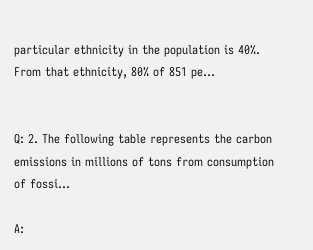particular ethnicity in the population is 40%. From that ethnicity, 80% of 851 pe...


Q: 2. The following table represents the carbon emissions in millions of tons from consumption of fossi...

A: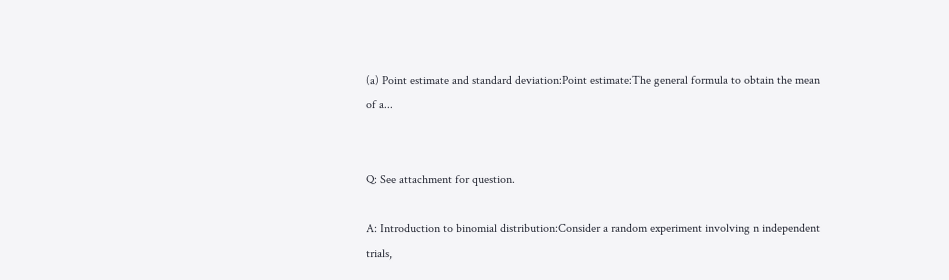(a) Point estimate and standard deviation:Point estimate:The general formula to obtain the mean of a...


Q: See attachment for question.

A: Introduction to binomial distribution:Consider a random experiment involving n independent trials,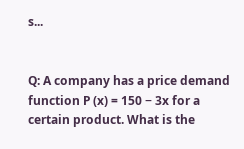s...


Q: A company has a price demand function P (x) = 150 − 3x for a certain product. What is the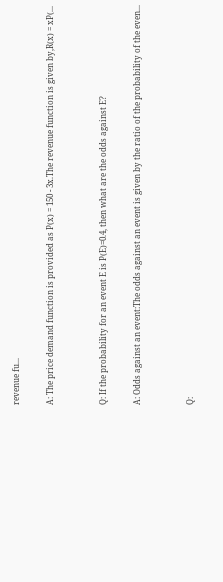revenue fu...

A: The price demand function is provided as P(x) = 150 - 3x.The revenue function is given by,R(x) = xP(...


Q: If the probability for an event E is P(E)=0.4, then what are the odds against E?

A: Odds against an event:The odds against an event is given by the ratio of the probability of the even...


Q: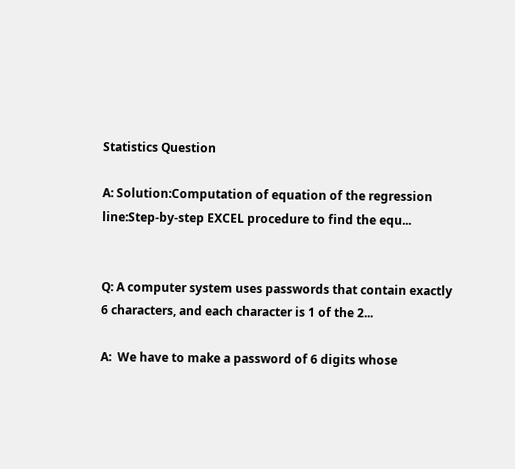Statistics Question

A: Solution:Computation of equation of the regression line:Step-by-step EXCEL procedure to find the equ...


Q: A computer system uses passwords that contain exactly 6 characters, and each character is 1 of the 2...

A:  We have to make a password of 6 digits whose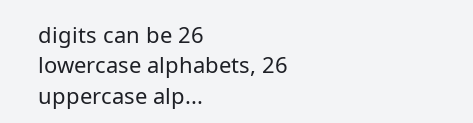digits can be 26 lowercase alphabets, 26 uppercase alp...